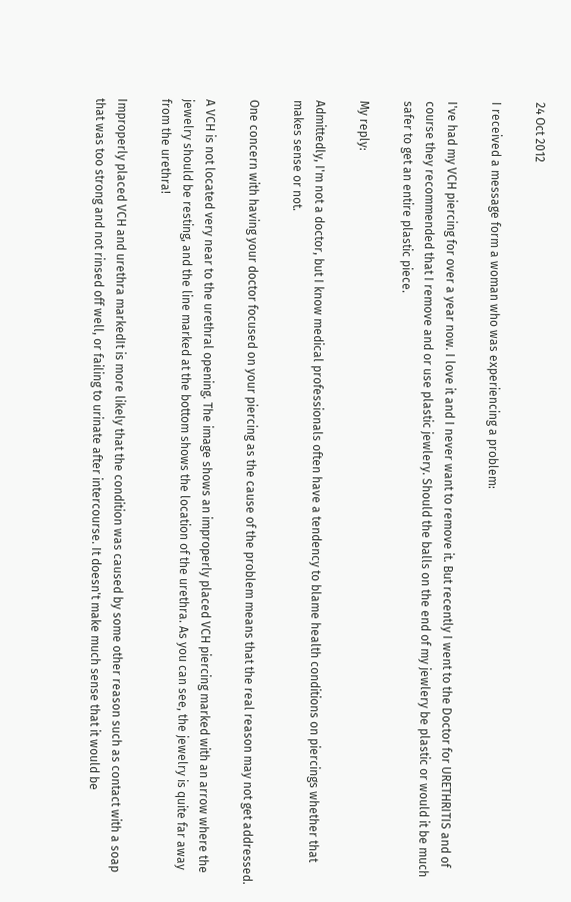24 Oct 2012

I received a message form a woman who was experiencing a problem:

I've had my VCH piercing for over a year now. I love it and I never want to remove it. But recently I went to the Doctor for URETHRITIS and of course they recommended that I remove and or use plastic jewlery. Should the balls on the end of my jewlery be plastic or would it be much safer to get an entire plastic piece.

My reply:

Admittedly, I'm not a doctor, but I know medical professionals often have a tendency to blame health conditions on piercings whether that makes sense or not.

One concern with having your doctor focused on your piercing as the cause of the problem means that the real reason may not get addressed.

A VCH is not located very near to the urethral opening. The image shows an improperly placed VCH piercing marked with an arrow where the jewelry should be resting, and the line marked at the bottom shows the location of the urethra. As you can see, the jewelry is quite far away from the urethra!

Improperly placed VCH and urethra markedIt is more likely that the condition was caused by some other reason such as contact with a soap that was too strong and not rinsed off well, or failing to urinate after intercourse. It doesn't make much sense that it would be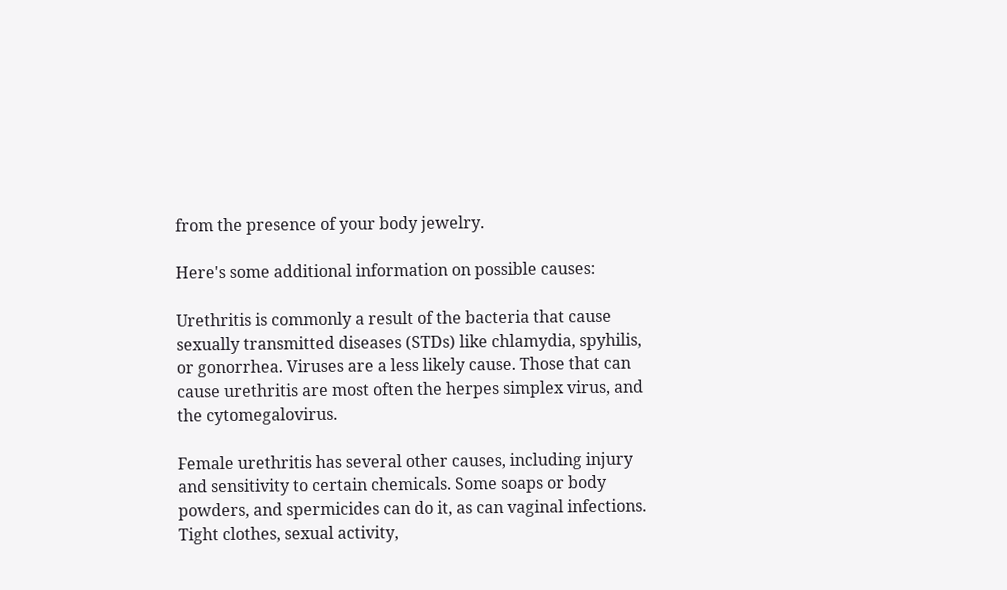from the presence of your body jewelry.

Here's some additional information on possible causes:

Urethritis is commonly a result of the bacteria that cause sexually transmitted diseases (STDs) like chlamydia, spyhilis, or gonorrhea. Viruses are a less likely cause. Those that can cause urethritis are most often the herpes simplex virus, and the cytomegalovirus.

Female urethritis has several other causes, including injury and sensitivity to certain chemicals. Some soaps or body powders, and spermicides can do it, as can vaginal infections. Tight clothes, sexual activity,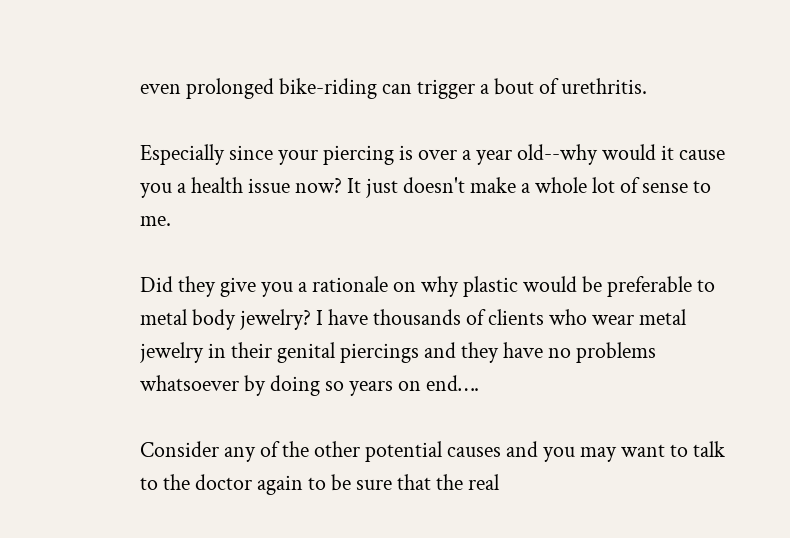even prolonged bike-riding can trigger a bout of urethritis.

Especially since your piercing is over a year old--why would it cause you a health issue now? It just doesn't make a whole lot of sense to me.

Did they give you a rationale on why plastic would be preferable to metal body jewelry? I have thousands of clients who wear metal jewelry in their genital piercings and they have no problems whatsoever by doing so years on end….

Consider any of the other potential causes and you may want to talk to the doctor again to be sure that the real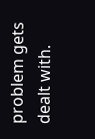problem gets dealt with.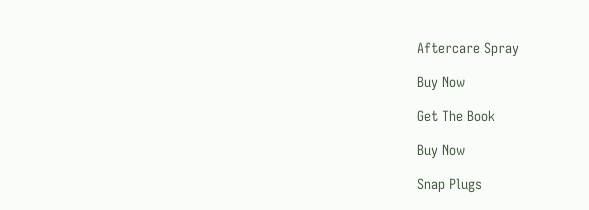Aftercare Spray

Buy Now

Get The Book

Buy Now

Snap Plugs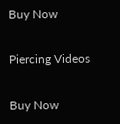Buy Now

Piercing Videos

Buy Now